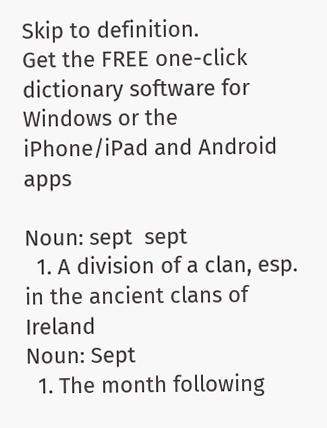Skip to definition.
Get the FREE one-click dictionary software for Windows or the iPhone/iPad and Android apps

Noun: sept  sept
  1. A division of a clan, esp. in the ancient clans of Ireland
Noun: Sept
  1. The month following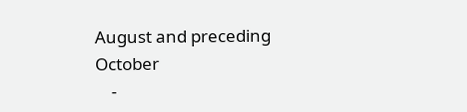August and preceding October
    -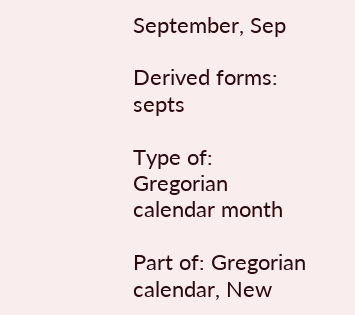September, Sep

Derived forms: septs

Type of: Gregorian calendar month

Part of: Gregorian calendar, New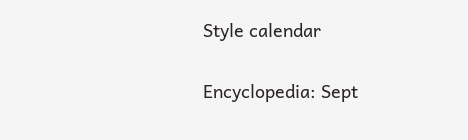Style calendar

Encyclopedia: Sept